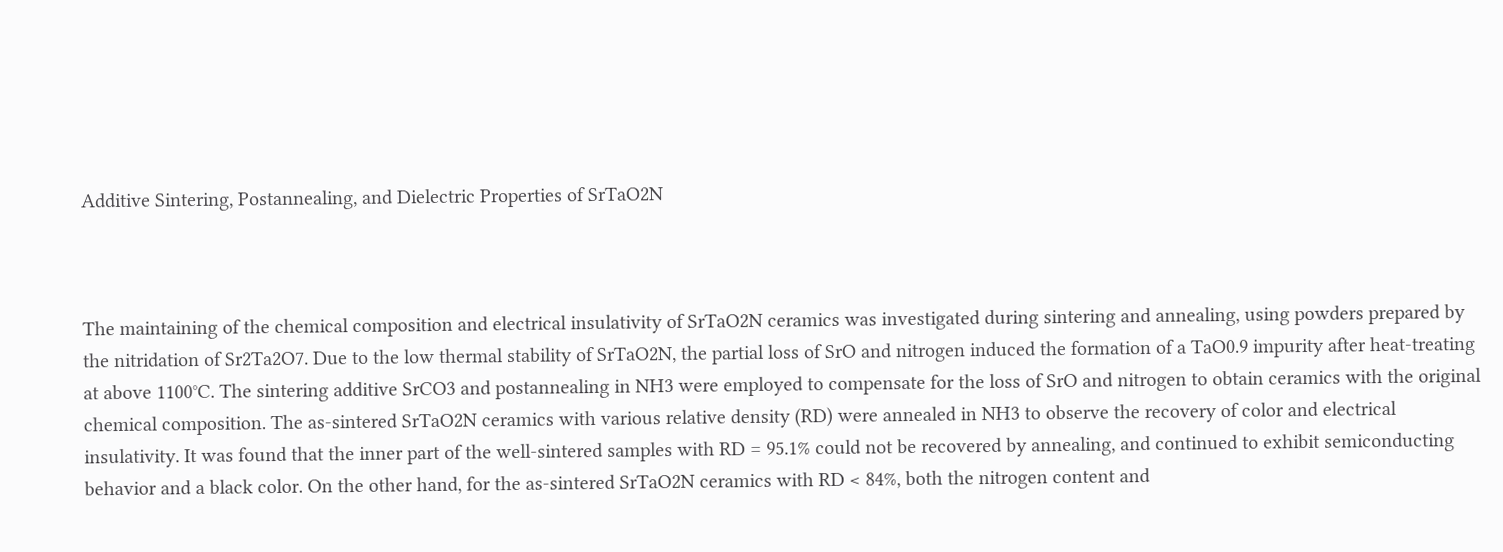Additive Sintering, Postannealing, and Dielectric Properties of SrTaO2N



The maintaining of the chemical composition and electrical insulativity of SrTaO2N ceramics was investigated during sintering and annealing, using powders prepared by the nitridation of Sr2Ta2O7. Due to the low thermal stability of SrTaO2N, the partial loss of SrO and nitrogen induced the formation of a TaO0.9 impurity after heat-treating at above 1100°C. The sintering additive SrCO3 and postannealing in NH3 were employed to compensate for the loss of SrO and nitrogen to obtain ceramics with the original chemical composition. The as-sintered SrTaO2N ceramics with various relative density (RD) were annealed in NH3 to observe the recovery of color and electrical insulativity. It was found that the inner part of the well-sintered samples with RD = 95.1% could not be recovered by annealing, and continued to exhibit semiconducting behavior and a black color. On the other hand, for the as-sintered SrTaO2N ceramics with RD < 84%, both the nitrogen content and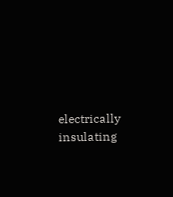electrically insulating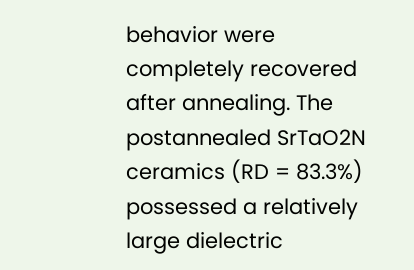behavior were completely recovered after annealing. The postannealed SrTaO2N ceramics (RD = 83.3%) possessed a relatively large dielectric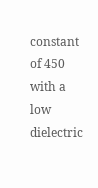constant of 450 with a low dielectric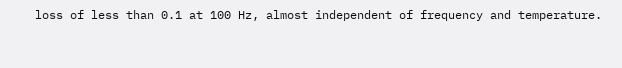loss of less than 0.1 at 100 Hz, almost independent of frequency and temperature.